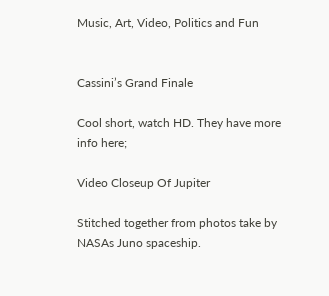Music, Art, Video, Politics and Fun


Cassini’s Grand Finale

Cool short, watch HD. They have more info here;

Video Closeup Of Jupiter

Stitched together from photos take by NASAs Juno spaceship.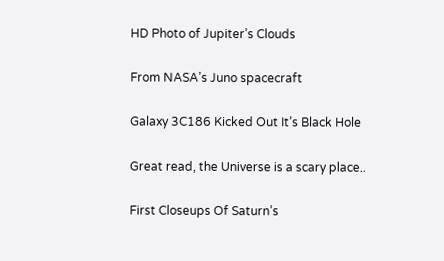HD Photo of Jupiter’s Clouds

From NASA’s Juno spacecraft

Galaxy 3C186 Kicked Out It’s Black Hole

Great read, the Universe is a scary place..

First Closeups Of Saturn’s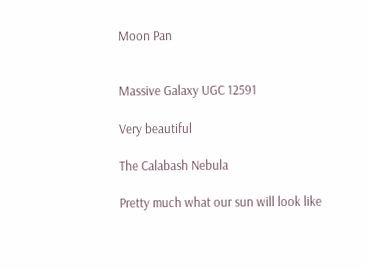Moon Pan


Massive Galaxy UGC 12591

Very beautiful

The Calabash Nebula

Pretty much what our sun will look like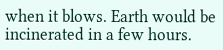when it blows. Earth would be incinerated in a few hours.